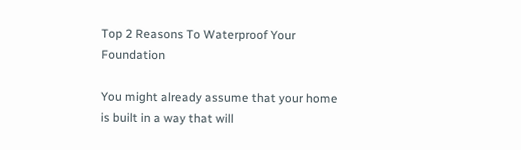Top 2 Reasons To Waterproof Your Foundation

You might already assume that your home is built in a way that will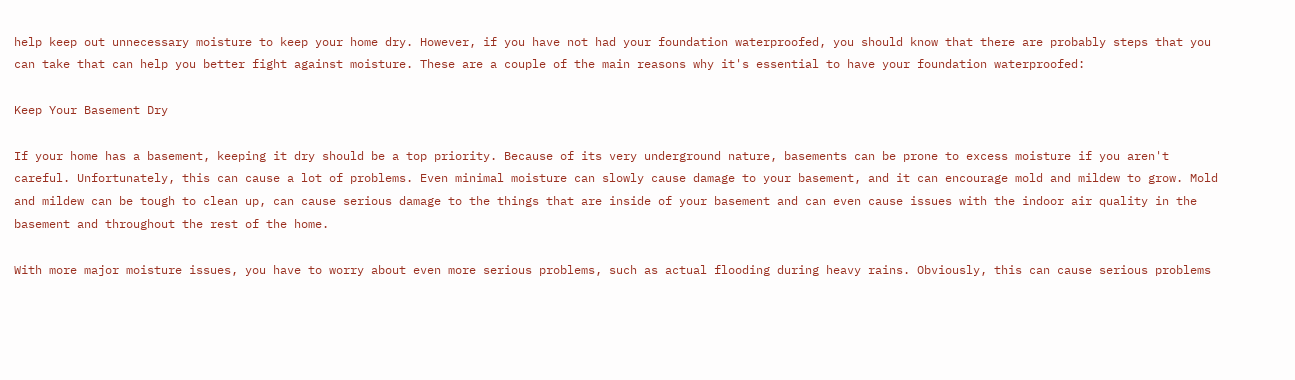help keep out unnecessary moisture to keep your home dry. However, if you have not had your foundation waterproofed, you should know that there are probably steps that you can take that can help you better fight against moisture. These are a couple of the main reasons why it's essential to have your foundation waterproofed:

Keep Your Basement Dry

If your home has a basement, keeping it dry should be a top priority. Because of its very underground nature, basements can be prone to excess moisture if you aren't careful. Unfortunately, this can cause a lot of problems. Even minimal moisture can slowly cause damage to your basement, and it can encourage mold and mildew to grow. Mold and mildew can be tough to clean up, can cause serious damage to the things that are inside of your basement and can even cause issues with the indoor air quality in the basement and throughout the rest of the home.

With more major moisture issues, you have to worry about even more serious problems, such as actual flooding during heavy rains. Obviously, this can cause serious problems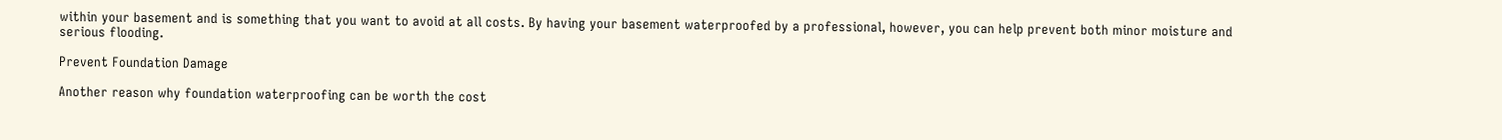within your basement and is something that you want to avoid at all costs. By having your basement waterproofed by a professional, however, you can help prevent both minor moisture and serious flooding.

Prevent Foundation Damage

Another reason why foundation waterproofing can be worth the cost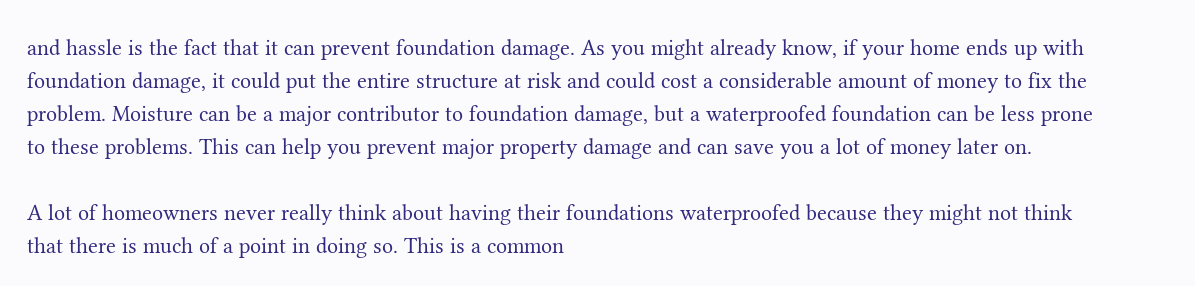and hassle is the fact that it can prevent foundation damage. As you might already know, if your home ends up with foundation damage, it could put the entire structure at risk and could cost a considerable amount of money to fix the problem. Moisture can be a major contributor to foundation damage, but a waterproofed foundation can be less prone to these problems. This can help you prevent major property damage and can save you a lot of money later on.

A lot of homeowners never really think about having their foundations waterproofed because they might not think that there is much of a point in doing so. This is a common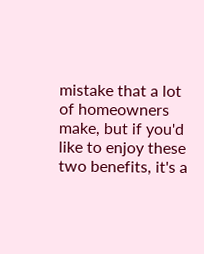mistake that a lot of homeowners make, but if you'd like to enjoy these two benefits, it's a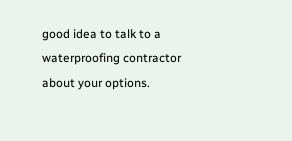good idea to talk to a waterproofing contractor about your options.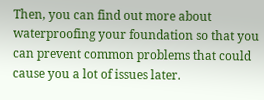Then, you can find out more about waterproofing your foundation so that you can prevent common problems that could cause you a lot of issues later.